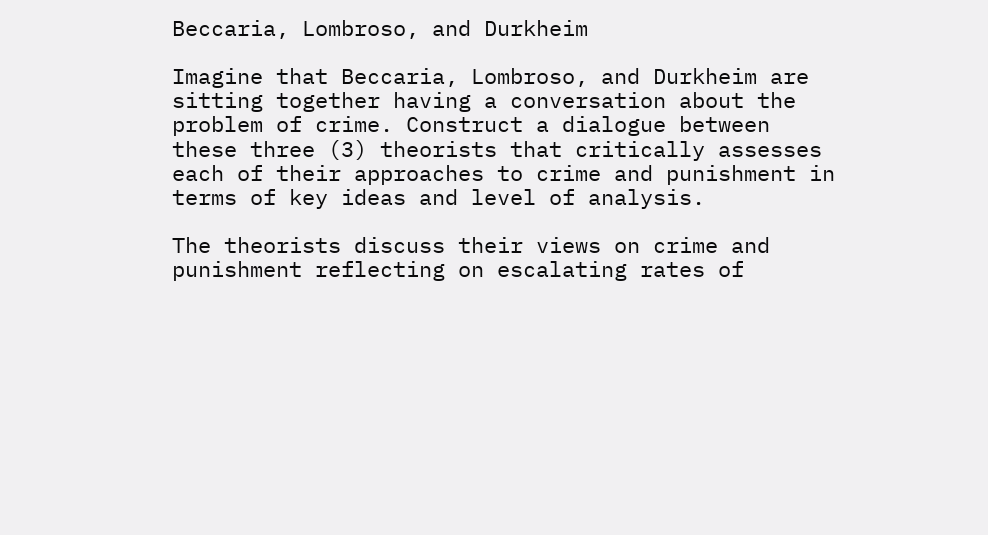Beccaria, Lombroso, and Durkheim

Imagine that Beccaria, Lombroso, and Durkheim are sitting together having a conversation about the problem of crime. Construct a dialogue between these three (3) theorists that critically assesses each of their approaches to crime and punishment in terms of key ideas and level of analysis.

The theorists discuss their views on crime and punishment reflecting on escalating rates of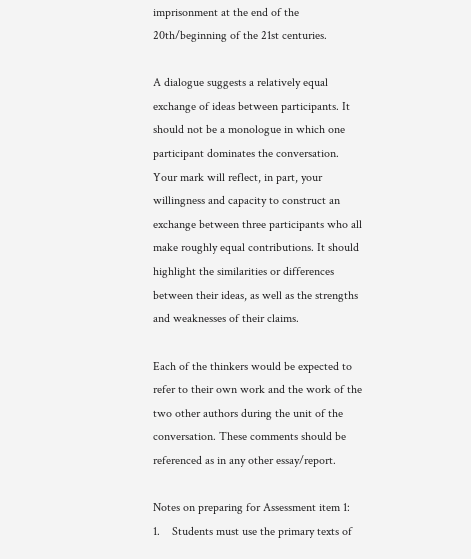imprisonment at the end of the 20th/beginning of the 21st centuries.

A dialogue suggests a relatively equal exchange of ideas between participants. It should not be a monologue in which one participant dominates the conversation. Your mark will reflect, in part, your willingness and capacity to construct an exchange between three participants who all make roughly equal contributions. It should highlight the similarities or differences between their ideas, as well as the strengths and weaknesses of their claims.

Each of the thinkers would be expected to refer to their own work and the work of the two other authors during the unit of the conversation. These comments should be referenced as in any other essay/report.

Notes on preparing for Assessment item 1:
1.    Students must use the primary texts of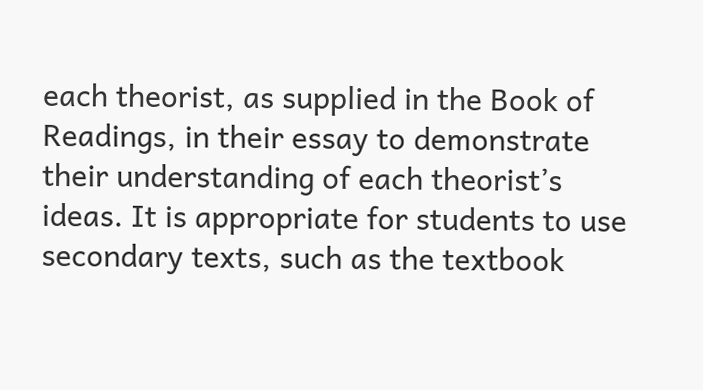each theorist, as supplied in the Book of Readings, in their essay to demonstrate their understanding of each theorist’s ideas. It is appropriate for students to use secondary texts, such as the textbook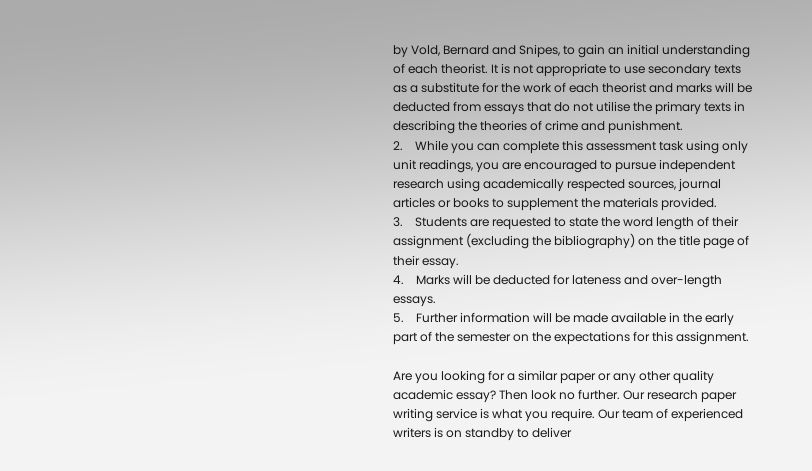by Vold, Bernard and Snipes, to gain an initial understanding of each theorist. It is not appropriate to use secondary texts as a substitute for the work of each theorist and marks will be deducted from essays that do not utilise the primary texts in describing the theories of crime and punishment.
2.    While you can complete this assessment task using only unit readings, you are encouraged to pursue independent research using academically respected sources, journal articles or books to supplement the materials provided.
3.    Students are requested to state the word length of their assignment (excluding the bibliography) on the title page of their essay.
4.    Marks will be deducted for lateness and over-length essays.
5.    Further information will be made available in the early part of the semester on the expectations for this assignment.

Are you looking for a similar paper or any other quality academic essay? Then look no further. Our research paper writing service is what you require. Our team of experienced writers is on standby to deliver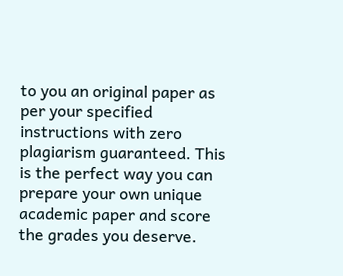to you an original paper as per your specified instructions with zero plagiarism guaranteed. This is the perfect way you can prepare your own unique academic paper and score the grades you deserve.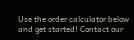Use the order calculator below and get started! Contact our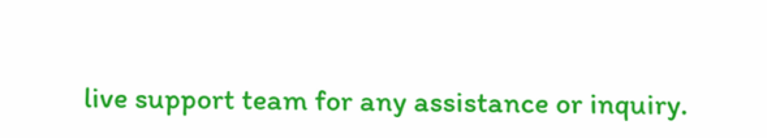live support team for any assistance or inquiry.